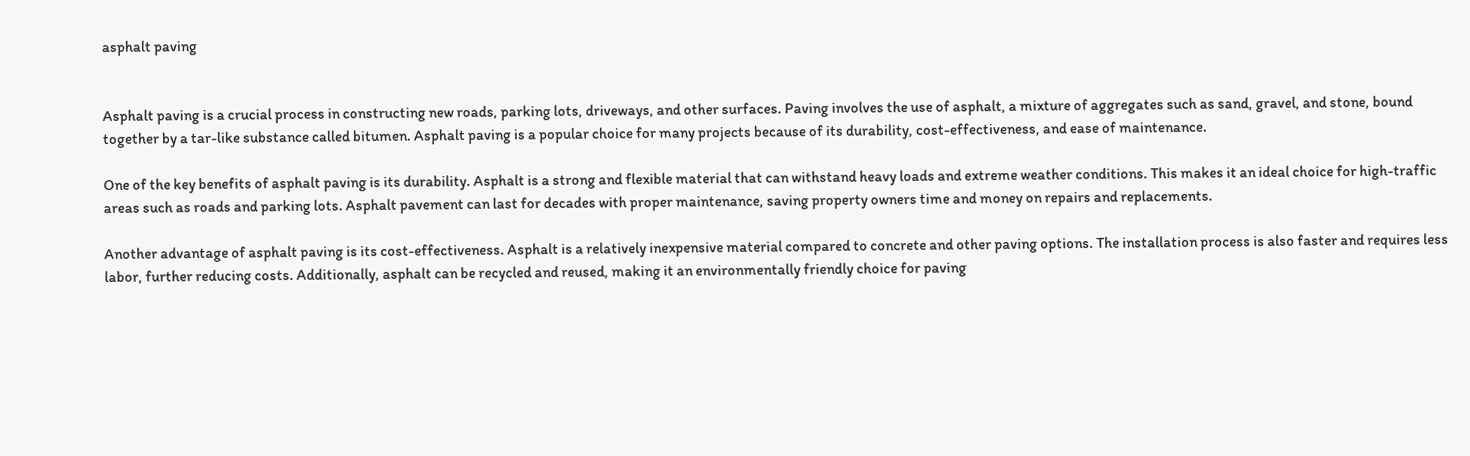asphalt paving


Asphalt paving is a crucial process in constructing new roads, parking lots, driveways, and other surfaces. Paving involves the use of asphalt, a mixture of aggregates such as sand, gravel, and stone, bound together by a tar-like substance called bitumen. Asphalt paving is a popular choice for many projects because of its durability, cost-effectiveness, and ease of maintenance.

One of the key benefits of asphalt paving is its durability. Asphalt is a strong and flexible material that can withstand heavy loads and extreme weather conditions. This makes it an ideal choice for high-traffic areas such as roads and parking lots. Asphalt pavement can last for decades with proper maintenance, saving property owners time and money on repairs and replacements.

Another advantage of asphalt paving is its cost-effectiveness. Asphalt is a relatively inexpensive material compared to concrete and other paving options. The installation process is also faster and requires less labor, further reducing costs. Additionally, asphalt can be recycled and reused, making it an environmentally friendly choice for paving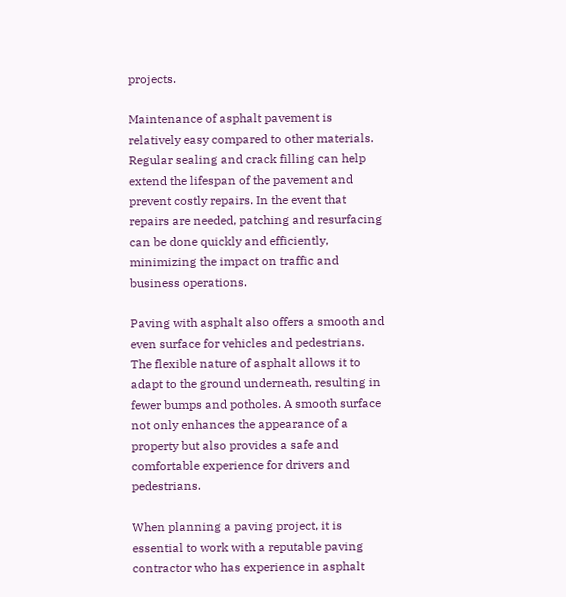projects.

Maintenance of asphalt pavement is relatively easy compared to other materials. Regular sealing and crack filling can help extend the lifespan of the pavement and prevent costly repairs. In the event that repairs are needed, patching and resurfacing can be done quickly and efficiently, minimizing the impact on traffic and business operations.

Paving with asphalt also offers a smooth and even surface for vehicles and pedestrians. The flexible nature of asphalt allows it to adapt to the ground underneath, resulting in fewer bumps and potholes. A smooth surface not only enhances the appearance of a property but also provides a safe and comfortable experience for drivers and pedestrians.

When planning a paving project, it is essential to work with a reputable paving contractor who has experience in asphalt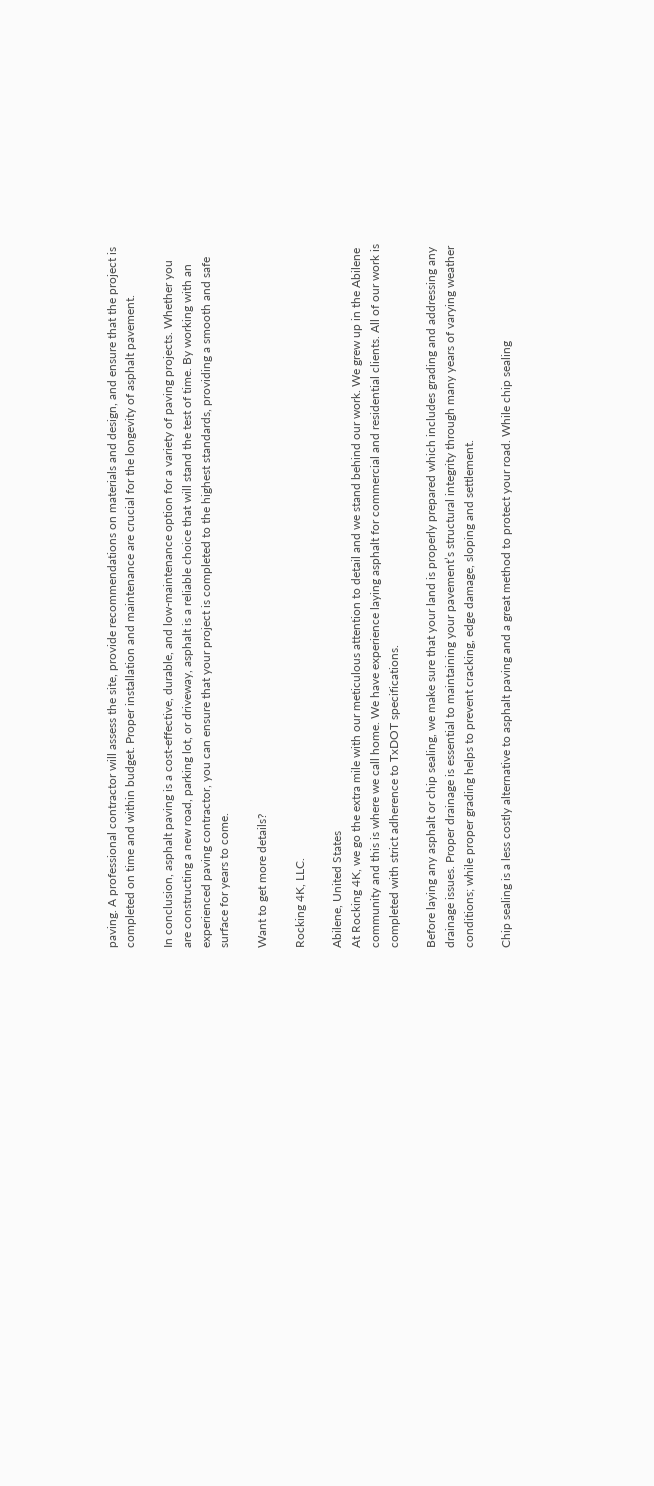paving. A professional contractor will assess the site, provide recommendations on materials and design, and ensure that the project is completed on time and within budget. Proper installation and maintenance are crucial for the longevity of asphalt pavement.

In conclusion, asphalt paving is a cost-effective, durable, and low-maintenance option for a variety of paving projects. Whether you are constructing a new road, parking lot, or driveway, asphalt is a reliable choice that will stand the test of time. By working with an experienced paving contractor, you can ensure that your project is completed to the highest standards, providing a smooth and safe surface for years to come.

Want to get more details?

Rocking 4K, LLC.

Abilene, United States
At Rocking 4K, we go the extra mile with our meticulous attention to detail and we stand behind our work. We grew up in the Abilene community and this is where we call home. We have experience laying asphalt for commercial and residential clients. All of our work is completed with strict adherence to TxDOT specifications.

Before laying any asphalt or chip sealing, we make sure that your land is properly prepared which includes grading and addressing any drainage issues. Proper drainage is essential to maintaining your pavement’s structural integrity through many years of varying weather conditions; while proper grading helps to prevent cracking, edge damage, sloping and settlement.

Chip sealing is a less costly alternative to asphalt paving and a great method to protect your road. While chip sealing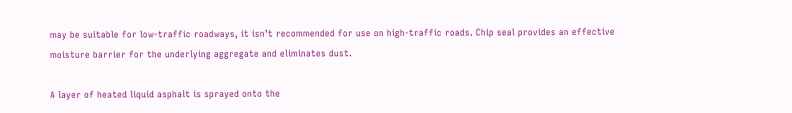may be suitable for low-traffic roadways, it isn’t recommended for use on high-traffic roads. Chip seal provides an effective moisture barrier for the underlying aggregate and eliminates dust.

A layer of heated liquid asphalt is sprayed onto the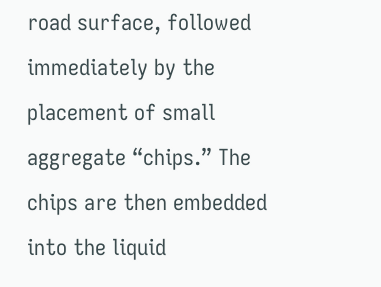road surface, followed immediately by the placement of small aggregate “chips.” The chips are then embedded into the liquid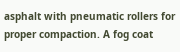asphalt with pneumatic rollers for proper compaction. A fog coat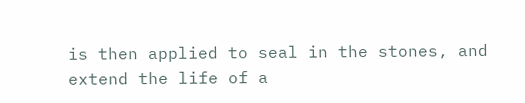is then applied to seal in the stones, and extend the life of a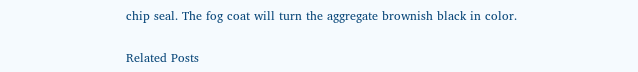chip seal. The fog coat will turn the aggregate brownish black in color.

Related Posts